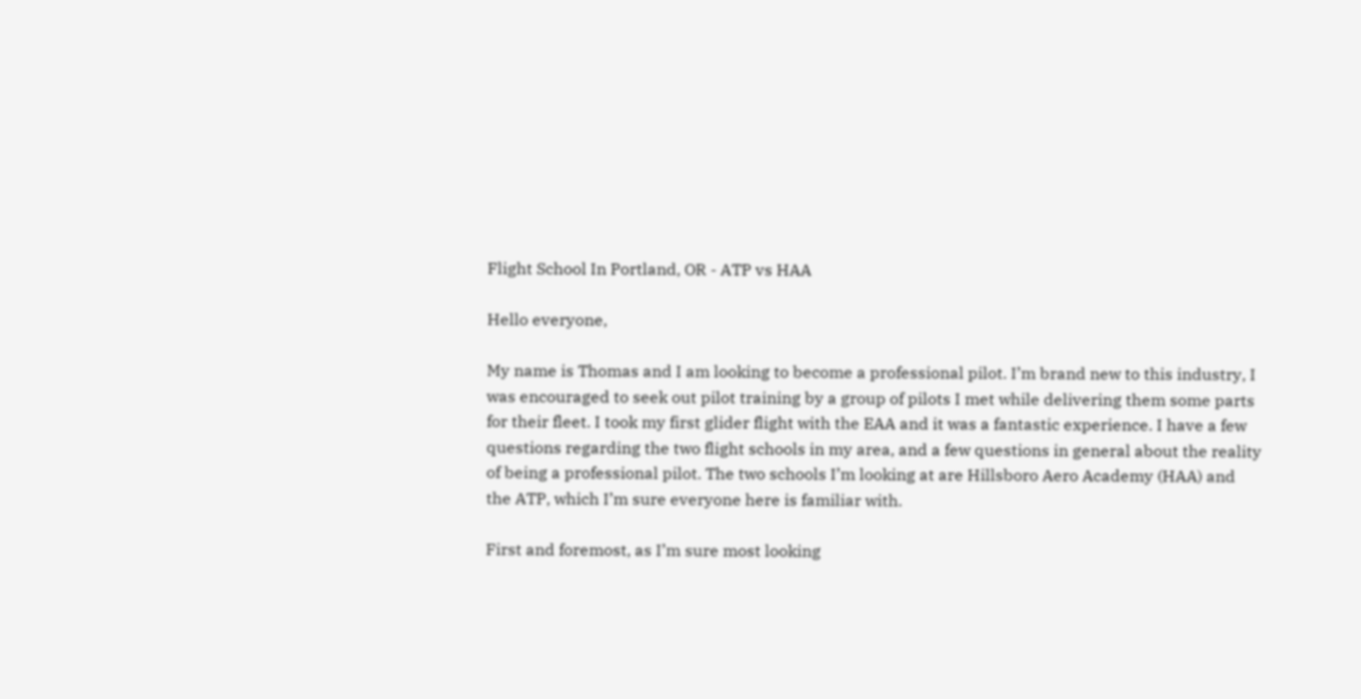Flight School In Portland, OR - ATP vs HAA

Hello everyone,

My name is Thomas and I am looking to become a professional pilot. I’m brand new to this industry, I was encouraged to seek out pilot training by a group of pilots I met while delivering them some parts for their fleet. I took my first glider flight with the EAA and it was a fantastic experience. I have a few questions regarding the two flight schools in my area, and a few questions in general about the reality of being a professional pilot. The two schools I’m looking at are Hillsboro Aero Academy (HAA) and the ATP, which I’m sure everyone here is familiar with.

First and foremost, as I’m sure most looking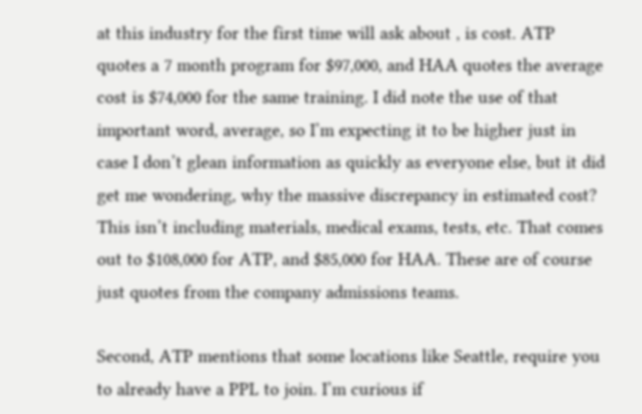at this industry for the first time will ask about , is cost. ATP quotes a 7 month program for $97,000, and HAA quotes the average cost is $74,000 for the same training. I did note the use of that important word, average, so I’m expecting it to be higher just in case I don’t glean information as quickly as everyone else, but it did get me wondering, why the massive discrepancy in estimated cost? This isn’t including materials, medical exams, tests, etc. That comes out to $108,000 for ATP, and $85,000 for HAA. These are of course just quotes from the company admissions teams.

Second, ATP mentions that some locations like Seattle, require you to already have a PPL to join. I’m curious if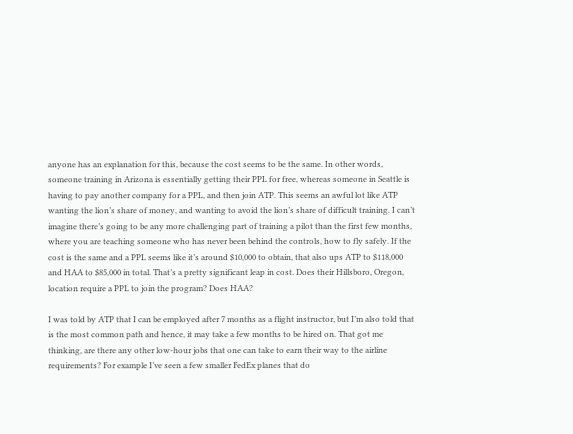anyone has an explanation for this, because the cost seems to be the same. In other words, someone training in Arizona is essentially getting their PPL for free, whereas someone in Seattle is having to pay another company for a PPL, and then join ATP. This seems an awful lot like ATP wanting the lion’s share of money, and wanting to avoid the lion’s share of difficult training. I can’t imagine there’s going to be any more challenging part of training a pilot than the first few months, where you are teaching someone who has never been behind the controls, how to fly safely. If the cost is the same and a PPL seems like it’s around $10,000 to obtain, that also ups ATP to $118,000 and HAA to $85,000 in total. That’s a pretty significant leap in cost. Does their Hillsboro, Oregon, location require a PPL to join the program? Does HAA?

I was told by ATP that I can be employed after 7 months as a flight instructor, but I’m also told that is the most common path and hence, it may take a few months to be hired on. That got me thinking, are there any other low-hour jobs that one can take to earn their way to the airline requirements? For example I’ve seen a few smaller FedEx planes that do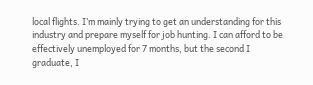local flights. I’m mainly trying to get an understanding for this industry and prepare myself for job hunting. I can afford to be effectively unemployed for 7 months, but the second I graduate, I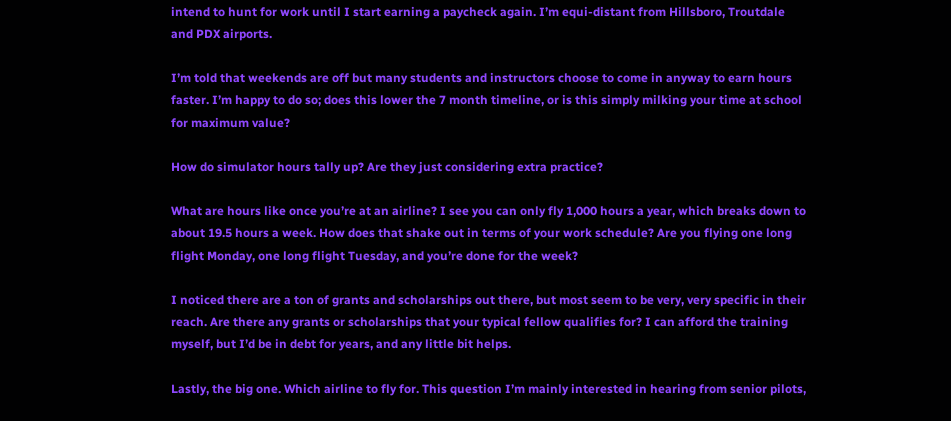intend to hunt for work until I start earning a paycheck again. I’m equi-distant from Hillsboro, Troutdale and PDX airports.

I’m told that weekends are off but many students and instructors choose to come in anyway to earn hours faster. I’m happy to do so; does this lower the 7 month timeline, or is this simply milking your time at school for maximum value?

How do simulator hours tally up? Are they just considering extra practice?

What are hours like once you’re at an airline? I see you can only fly 1,000 hours a year, which breaks down to about 19.5 hours a week. How does that shake out in terms of your work schedule? Are you flying one long flight Monday, one long flight Tuesday, and you’re done for the week?

I noticed there are a ton of grants and scholarships out there, but most seem to be very, very specific in their reach. Are there any grants or scholarships that your typical fellow qualifies for? I can afford the training myself, but I’d be in debt for years, and any little bit helps.

Lastly, the big one. Which airline to fly for. This question I’m mainly interested in hearing from senior pilots,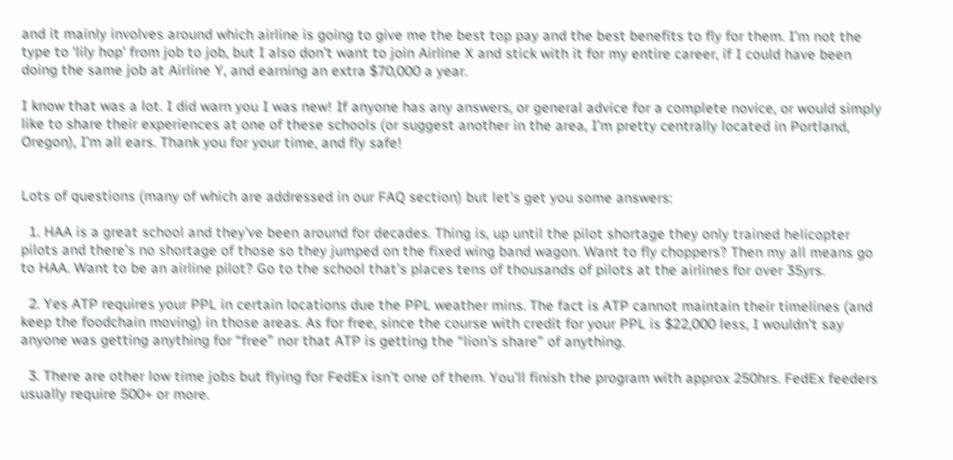and it mainly involves around which airline is going to give me the best top pay and the best benefits to fly for them. I’m not the type to ‘lily hop’ from job to job, but I also don’t want to join Airline X and stick with it for my entire career, if I could have been doing the same job at Airline Y, and earning an extra $70,000 a year.

I know that was a lot. I did warn you I was new! If anyone has any answers, or general advice for a complete novice, or would simply like to share their experiences at one of these schools (or suggest another in the area, I’m pretty centrally located in Portland, Oregon), I’m all ears. Thank you for your time, and fly safe!


Lots of questions (many of which are addressed in our FAQ section) but let’s get you some answers:

  1. HAA is a great school and they’ve been around for decades. Thing is, up until the pilot shortage they only trained helicopter pilots and there’s no shortage of those so they jumped on the fixed wing band wagon. Want to fly choppers? Then my all means go to HAA. Want to be an airline pilot? Go to the school that’s places tens of thousands of pilots at the airlines for over 35yrs.

  2. Yes ATP requires your PPL in certain locations due the PPL weather mins. The fact is ATP cannot maintain their timelines (and keep the foodchain moving) in those areas. As for free, since the course with credit for your PPL is $22,000 less, I wouldn’t say anyone was getting anything for “free” nor that ATP is getting the “lion’s share” of anything.

  3. There are other low time jobs but flying for FedEx isn’t one of them. You’ll finish the program with approx 250hrs. FedEx feeders usually require 500+ or more.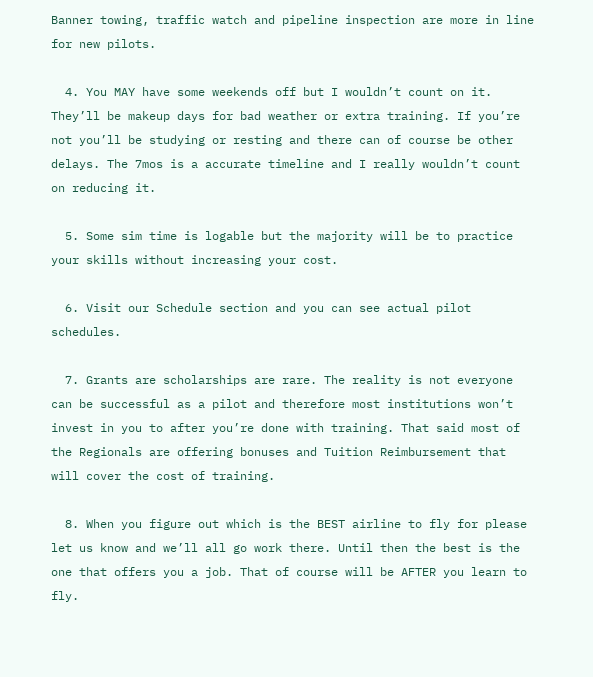Banner towing, traffic watch and pipeline inspection are more in line for new pilots.

  4. You MAY have some weekends off but I wouldn’t count on it. They’ll be makeup days for bad weather or extra training. If you’re not you’ll be studying or resting and there can of course be other delays. The 7mos is a accurate timeline and I really wouldn’t count on reducing it.

  5. Some sim time is logable but the majority will be to practice your skills without increasing your cost.

  6. Visit our Schedule section and you can see actual pilot schedules.

  7. Grants are scholarships are rare. The reality is not everyone can be successful as a pilot and therefore most institutions won’t invest in you to after you’re done with training. That said most of the Regionals are offering bonuses and Tuition Reimbursement that will cover the cost of training.

  8. When you figure out which is the BEST airline to fly for please let us know and we’ll all go work there. Until then the best is the one that offers you a job. That of course will be AFTER you learn to fly.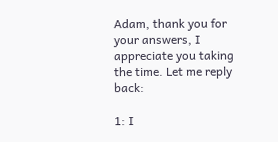Adam, thank you for your answers, I appreciate you taking the time. Let me reply back:

1: I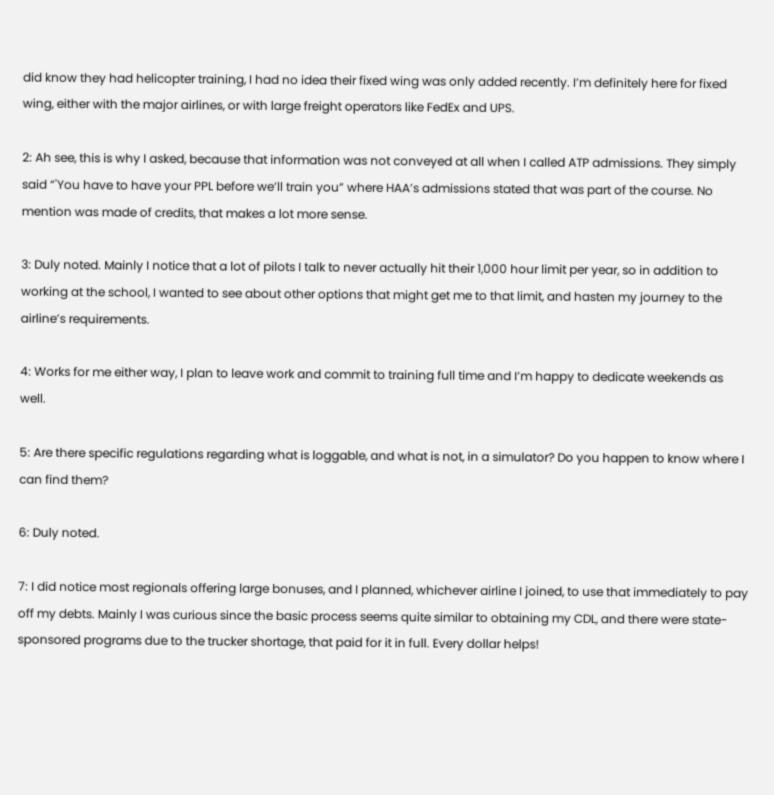did know they had helicopter training, I had no idea their fixed wing was only added recently. I’m definitely here for fixed wing, either with the major airlines, or with large freight operators like FedEx and UPS.

2: Ah see, this is why I asked, because that information was not conveyed at all when I called ATP admissions. They simply said “'You have to have your PPL before we’ll train you” where HAA’s admissions stated that was part of the course. No mention was made of credits, that makes a lot more sense.

3: Duly noted. Mainly I notice that a lot of pilots I talk to never actually hit their 1,000 hour limit per year, so in addition to working at the school, I wanted to see about other options that might get me to that limit, and hasten my journey to the airline’s requirements.

4: Works for me either way, I plan to leave work and commit to training full time and I’m happy to dedicate weekends as well.

5: Are there specific regulations regarding what is loggable, and what is not, in a simulator? Do you happen to know where I can find them?

6: Duly noted.

7: I did notice most regionals offering large bonuses, and I planned, whichever airline I joined, to use that immediately to pay off my debts. Mainly I was curious since the basic process seems quite similar to obtaining my CDL, and there were state-sponsored programs due to the trucker shortage, that paid for it in full. Every dollar helps!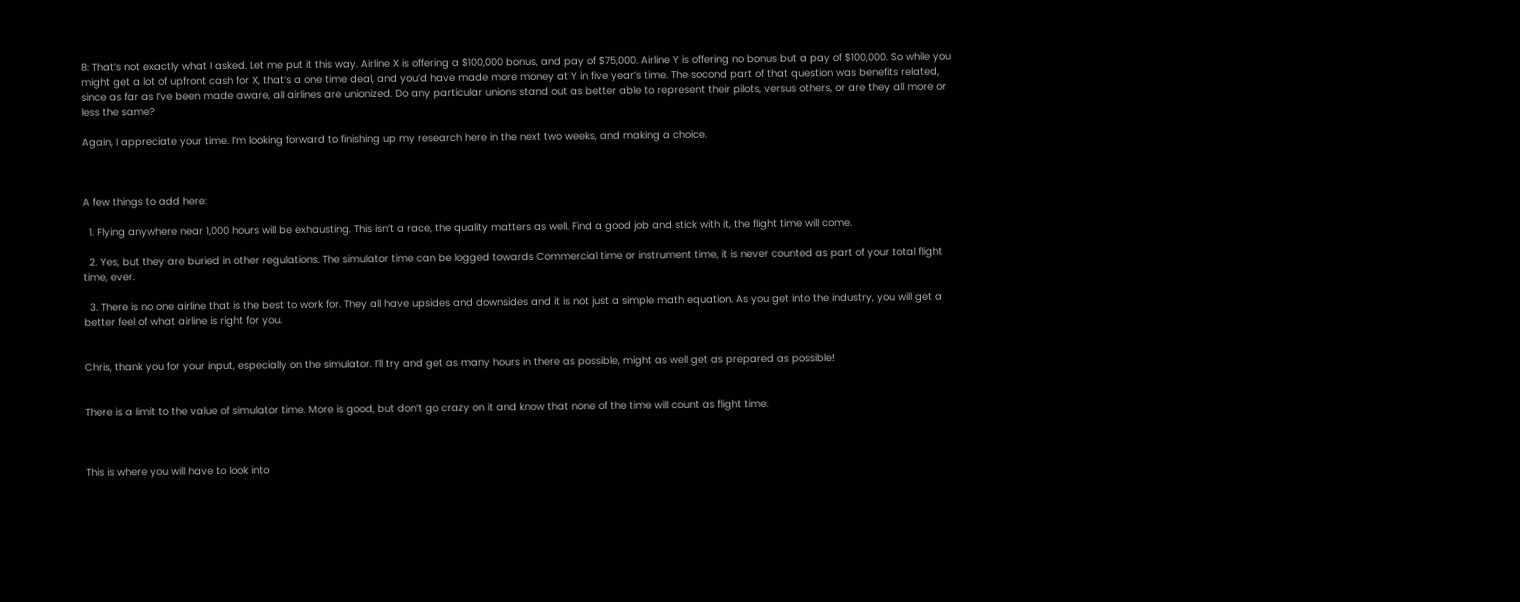8: That’s not exactly what I asked. Let me put it this way. Airline X is offering a $100,000 bonus, and pay of $75,000. Airline Y is offering no bonus but a pay of $100,000. So while you might get a lot of upfront cash for X, that’s a one time deal, and you’d have made more money at Y in five year’s time. The socond part of that question was benefits related, since as far as I’ve been made aware, all airlines are unionized. Do any particular unions stand out as better able to represent their pilots, versus others, or are they all more or less the same?

Again, I appreciate your time. I’m looking forward to finishing up my research here in the next two weeks, and making a choice.



A few things to add here:

  1. Flying anywhere near 1,000 hours will be exhausting. This isn’t a race, the quality matters as well. Find a good job and stick with it, the flight time will come.

  2. Yes, but they are buried in other regulations. The simulator time can be logged towards Commercial time or instrument time, it is never counted as part of your total flight time, ever.

  3. There is no one airline that is the best to work for. They all have upsides and downsides and it is not just a simple math equation. As you get into the industry, you will get a better feel of what airline is right for you.


Chris, thank you for your input, especially on the simulator. I’ll try and get as many hours in there as possible, might as well get as prepared as possible!


There is a limit to the value of simulator time. More is good, but don’t go crazy on it and know that none of the time will count as flight time.



This is where you will have to look into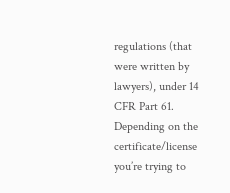regulations (that were written by lawyers), under 14 CFR Part 61. Depending on the certificate/license you’re trying to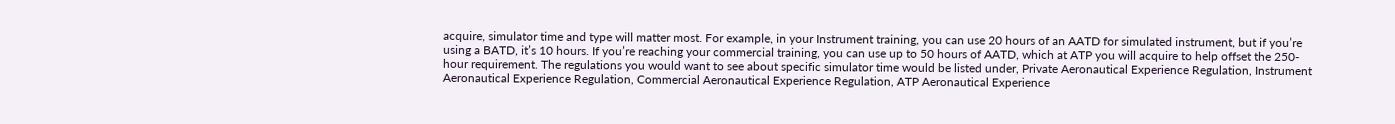acquire, simulator time and type will matter most. For example, in your Instrument training, you can use 20 hours of an AATD for simulated instrument, but if you’re using a BATD, it’s 10 hours. If you’re reaching your commercial training, you can use up to 50 hours of AATD, which at ATP you will acquire to help offset the 250-hour requirement. The regulations you would want to see about specific simulator time would be listed under, Private Aeronautical Experience Regulation, Instrument Aeronautical Experience Regulation, Commercial Aeronautical Experience Regulation, ATP Aeronautical Experience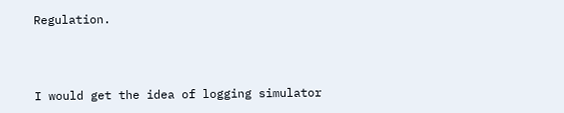Regulation.



I would get the idea of logging simulator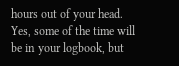hours out of your head. Yes, some of the time will be in your logbook, but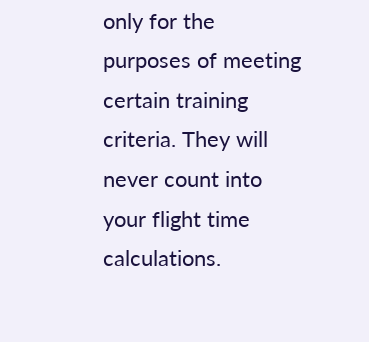only for the purposes of meeting certain training criteria. They will never count into your flight time calculations.